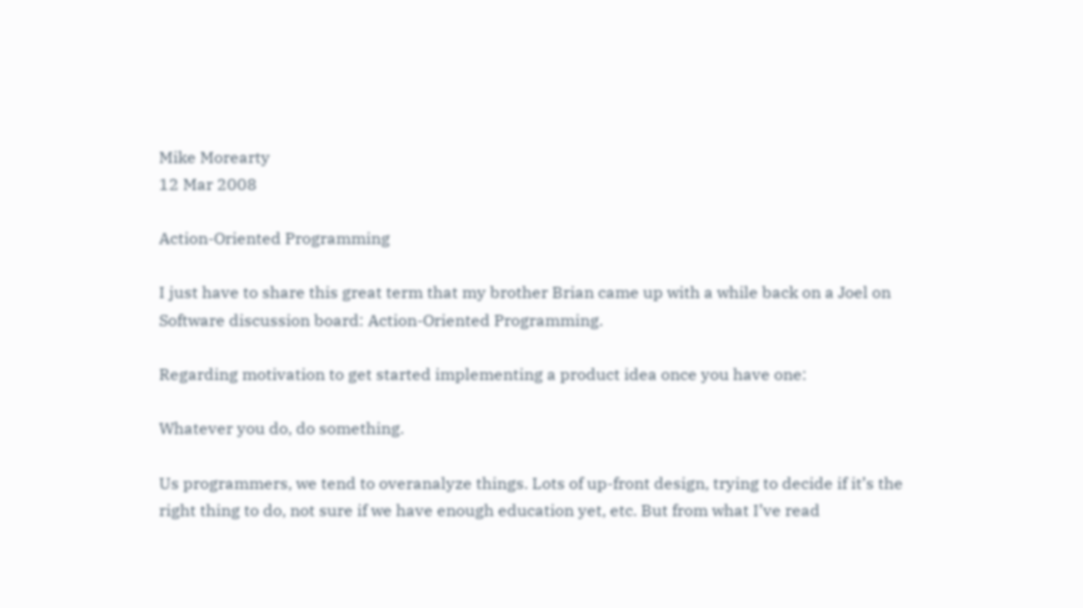Mike Morearty
12 Mar 2008

Action-Oriented Programming

I just have to share this great term that my brother Brian came up with a while back on a Joel on Software discussion board: Action-Oriented Programming.

Regarding motivation to get started implementing a product idea once you have one:

Whatever you do, do something.

Us programmers, we tend to overanalyze things. Lots of up-front design, trying to decide if it’s the right thing to do, not sure if we have enough education yet, etc. But from what I’ve read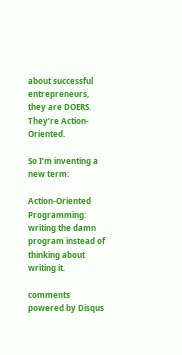about successful entrepreneurs, they are DOERS. They’re Action-Oriented.

So I’m inventing a new term:

Action-Oriented Programming: writing the damn program instead of thinking about writing it.

comments powered by Disqus